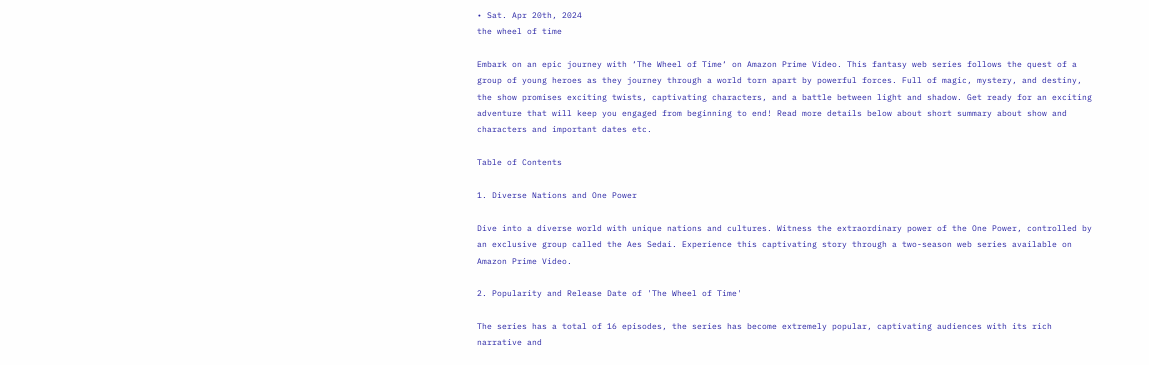• Sat. Apr 20th, 2024
the wheel of time

Embark on an epic journey with ‘The Wheel of Time‘ on Amazon Prime Video. This fantasy web series follows the quest of a group of young heroes as they journey through a world torn apart by powerful forces. Full of magic, mystery, and destiny, the show promises exciting twists, captivating characters, and a battle between light and shadow. Get ready for an exciting adventure that will keep you engaged from beginning to end! Read more details below about short summary about show and characters and important dates etc.

Table of Contents

1. Diverse Nations and One Power

Dive into a diverse world with unique nations and cultures. Witness the extraordinary power of the One Power, controlled by an exclusive group called the Aes Sedai. Experience this captivating story through a two-season web series available on Amazon Prime Video.

2. Popularity and Release Date of 'The Wheel of Time'

The series has a total of 16 episodes, the series has become extremely popular, captivating audiences with its rich narrative and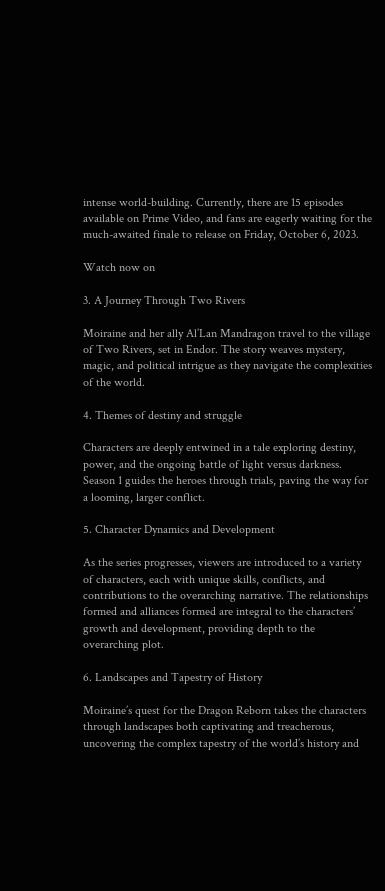intense world-building. Currently, there are 15 episodes available on Prime Video, and fans are eagerly waiting for the much-awaited finale to release on Friday, October 6, 2023.

Watch now on

3. A Journey Through Two Rivers

Moiraine and her ally Al’Lan Mandragon travel to the village of Two Rivers, set in Endor. The story weaves mystery, magic, and political intrigue as they navigate the complexities of the world.

4. Themes of destiny and struggle

Characters are deeply entwined in a tale exploring destiny, power, and the ongoing battle of light versus darkness. Season 1 guides the heroes through trials, paving the way for a looming, larger conflict.

5. Character Dynamics and Development

As the series progresses, viewers are introduced to a variety of characters, each with unique skills, conflicts, and contributions to the overarching narrative. The relationships formed and alliances formed are integral to the characters’ growth and development, providing depth to the overarching plot.

6. Landscapes and Tapestry of History

Moiraine’s quest for the Dragon Reborn takes the characters through landscapes both captivating and treacherous, uncovering the complex tapestry of the world’s history and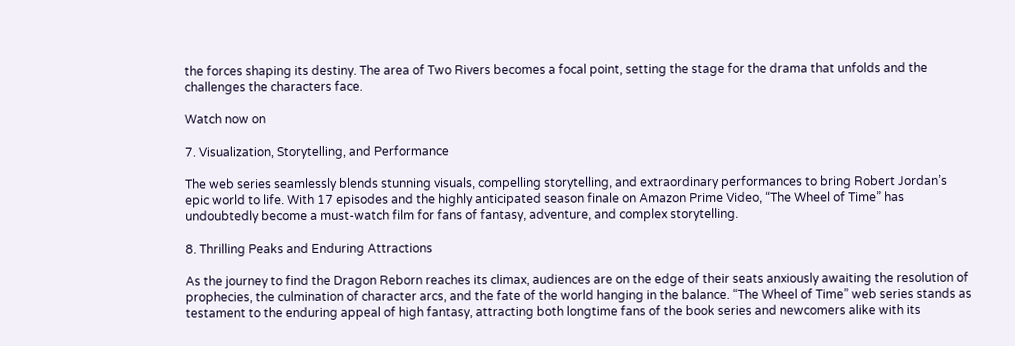the forces shaping its destiny. The area of Two Rivers becomes a focal point, setting the stage for the drama that unfolds and the challenges the characters face.

Watch now on

7. Visualization, Storytelling, and Performance

The web series seamlessly blends stunning visuals, compelling storytelling, and extraordinary performances to bring Robert Jordan’s epic world to life. With 17 episodes and the highly anticipated season finale on Amazon Prime Video, “The Wheel of Time” has undoubtedly become a must-watch film for fans of fantasy, adventure, and complex storytelling.

8. Thrilling Peaks and Enduring Attractions

As the journey to find the Dragon Reborn reaches its climax, audiences are on the edge of their seats anxiously awaiting the resolution of prophecies, the culmination of character arcs, and the fate of the world hanging in the balance. “The Wheel of Time” web series stands as testament to the enduring appeal of high fantasy, attracting both longtime fans of the book series and newcomers alike with its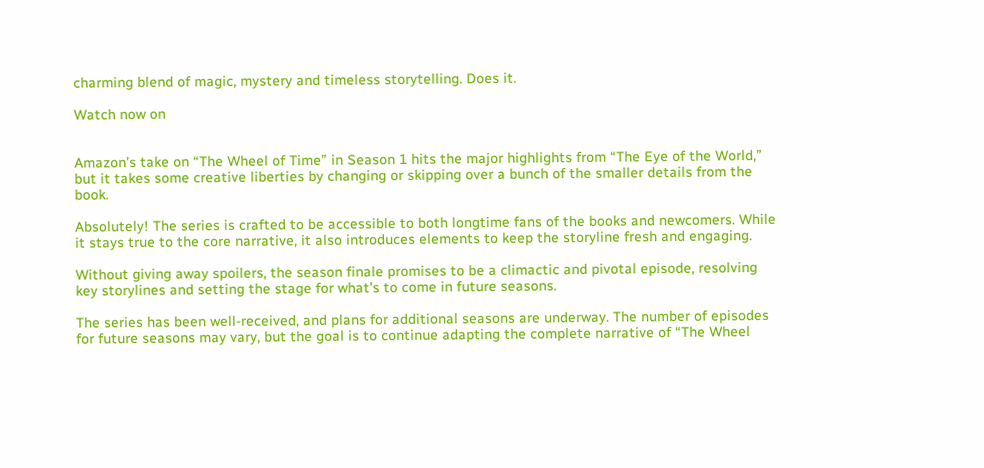charming blend of magic, mystery and timeless storytelling. Does it.

Watch now on


Amazon’s take on “The Wheel of Time” in Season 1 hits the major highlights from “The Eye of the World,” but it takes some creative liberties by changing or skipping over a bunch of the smaller details from the book.

Absolutely! The series is crafted to be accessible to both longtime fans of the books and newcomers. While it stays true to the core narrative, it also introduces elements to keep the storyline fresh and engaging.

Without giving away spoilers, the season finale promises to be a climactic and pivotal episode, resolving key storylines and setting the stage for what’s to come in future seasons.

The series has been well-received, and plans for additional seasons are underway. The number of episodes for future seasons may vary, but the goal is to continue adapting the complete narrative of “The Wheel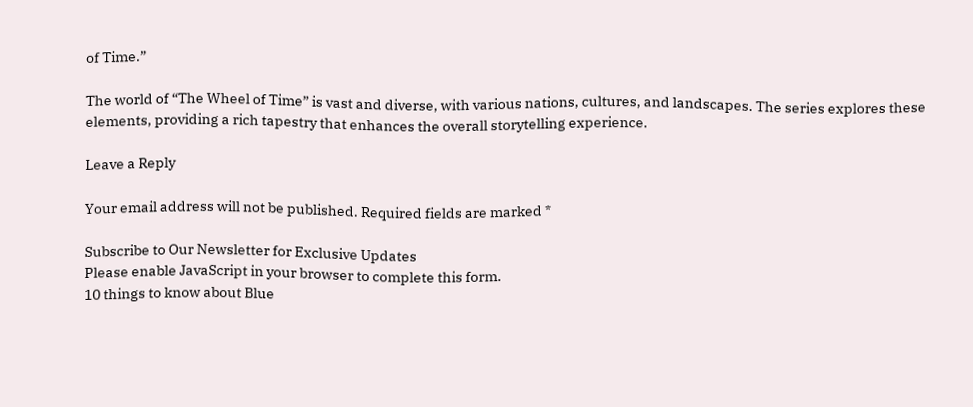of Time.”

The world of “The Wheel of Time” is vast and diverse, with various nations, cultures, and landscapes. The series explores these elements, providing a rich tapestry that enhances the overall storytelling experience.

Leave a Reply

Your email address will not be published. Required fields are marked *

Subscribe to Our Newsletter for Exclusive Updates
Please enable JavaScript in your browser to complete this form.
10 things to know about Blue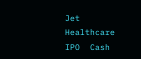Jet Healthcare IPO  Cash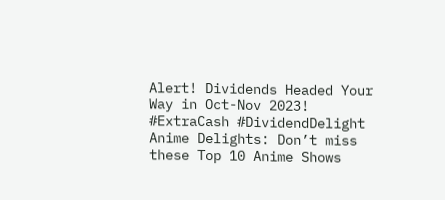Alert! Dividends Headed Your Way in Oct-Nov 2023!  #ExtraCash #DividendDelight Anime Delights: Don’t miss these Top 10 Anime Shows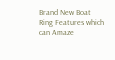Brand New Boat Ring Features which can Amaze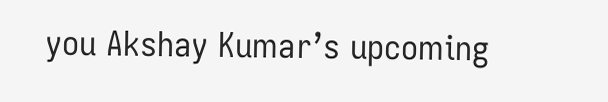you Akshay Kumar’s upcoming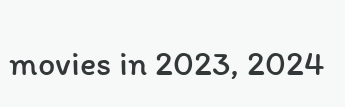movies in 2023, 2024